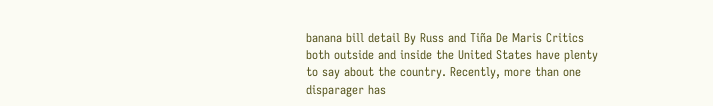banana bill detail By Russ and Tiña De Maris Critics both outside and inside the United States have plenty to say about the country. Recently, more than one disparager has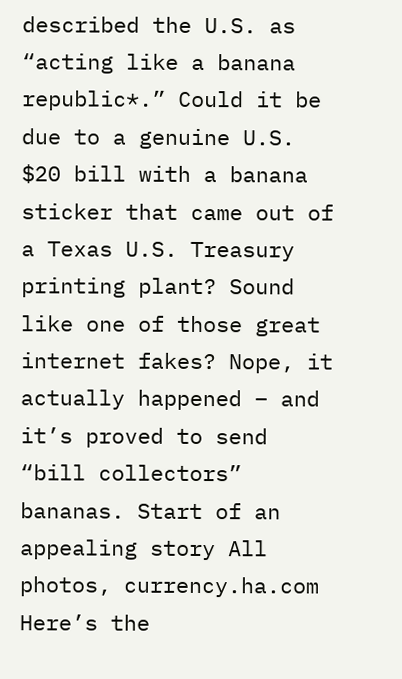described the U.S. as “acting like a banana republic*.” Could it be due to a genuine U.S. $20 bill with a banana sticker that came out of a Texas U.S. Treasury printing plant? Sound like one of those great internet fakes? Nope, it actually happened – and it’s proved to send “bill collectors” bananas. Start of an appealing story All photos, currency.ha.com Here’s the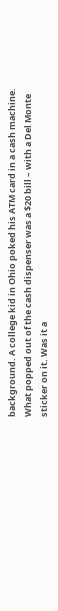background. A college kid in Ohio poked his ATM card in a cash machine. What popped out of the cash dispenser was a $20 bill – with a Del Monte sticker on it. Was it a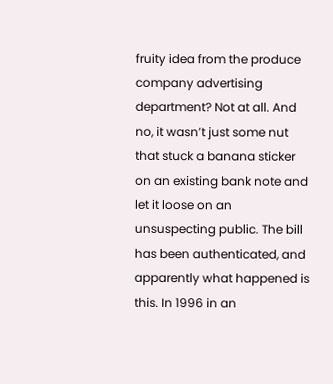fruity idea from the produce company advertising department? Not at all. And no, it wasn’t just some nut that stuck a banana sticker on an existing bank note and let it loose on an unsuspecting public. The bill has been authenticated, and apparently what happened is this. In 1996 in an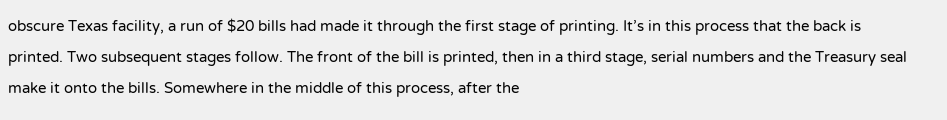obscure Texas facility, a run of $20 bills had made it through the first stage of printing. It’s in this process that the back is printed. Two subsequent stages follow. The front of the bill is printed, then in a third stage, serial numbers and the Treasury seal make it onto the bills. Somewhere in the middle of this process, after the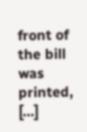front of the bill was printed, […]